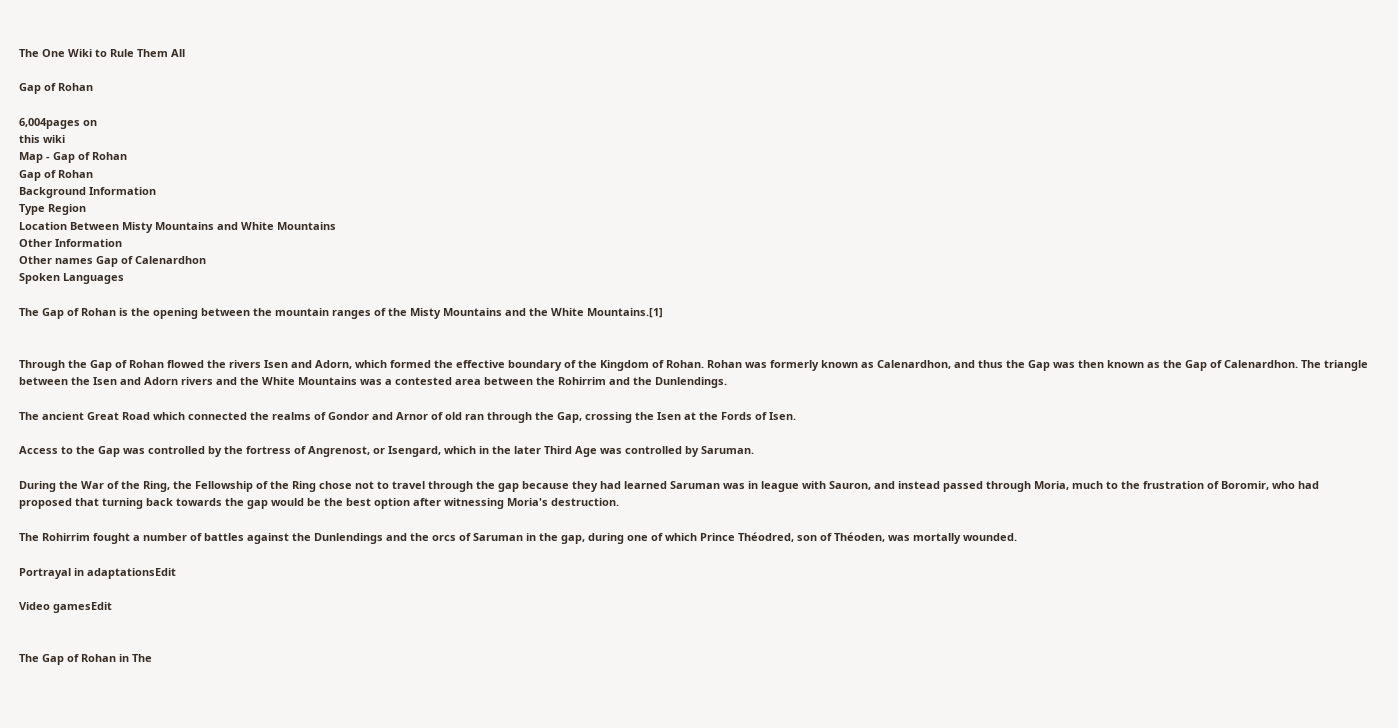The One Wiki to Rule Them All

Gap of Rohan

6,004pages on
this wiki
Map - Gap of Rohan
Gap of Rohan
Background Information
Type Region
Location Between Misty Mountains and White Mountains
Other Information
Other names Gap of Calenardhon
Spoken Languages

The Gap of Rohan is the opening between the mountain ranges of the Misty Mountains and the White Mountains.[1]


Through the Gap of Rohan flowed the rivers Isen and Adorn, which formed the effective boundary of the Kingdom of Rohan. Rohan was formerly known as Calenardhon, and thus the Gap was then known as the Gap of Calenardhon. The triangle between the Isen and Adorn rivers and the White Mountains was a contested area between the Rohirrim and the Dunlendings.

The ancient Great Road which connected the realms of Gondor and Arnor of old ran through the Gap, crossing the Isen at the Fords of Isen.

Access to the Gap was controlled by the fortress of Angrenost, or Isengard, which in the later Third Age was controlled by Saruman.

During the War of the Ring, the Fellowship of the Ring chose not to travel through the gap because they had learned Saruman was in league with Sauron, and instead passed through Moria, much to the frustration of Boromir, who had proposed that turning back towards the gap would be the best option after witnessing Moria's destruction.

The Rohirrim fought a number of battles against the Dunlendings and the orcs of Saruman in the gap, during one of which Prince Théodred, son of Théoden, was mortally wounded.

Portrayal in adaptationsEdit

Video gamesEdit


The Gap of Rohan in The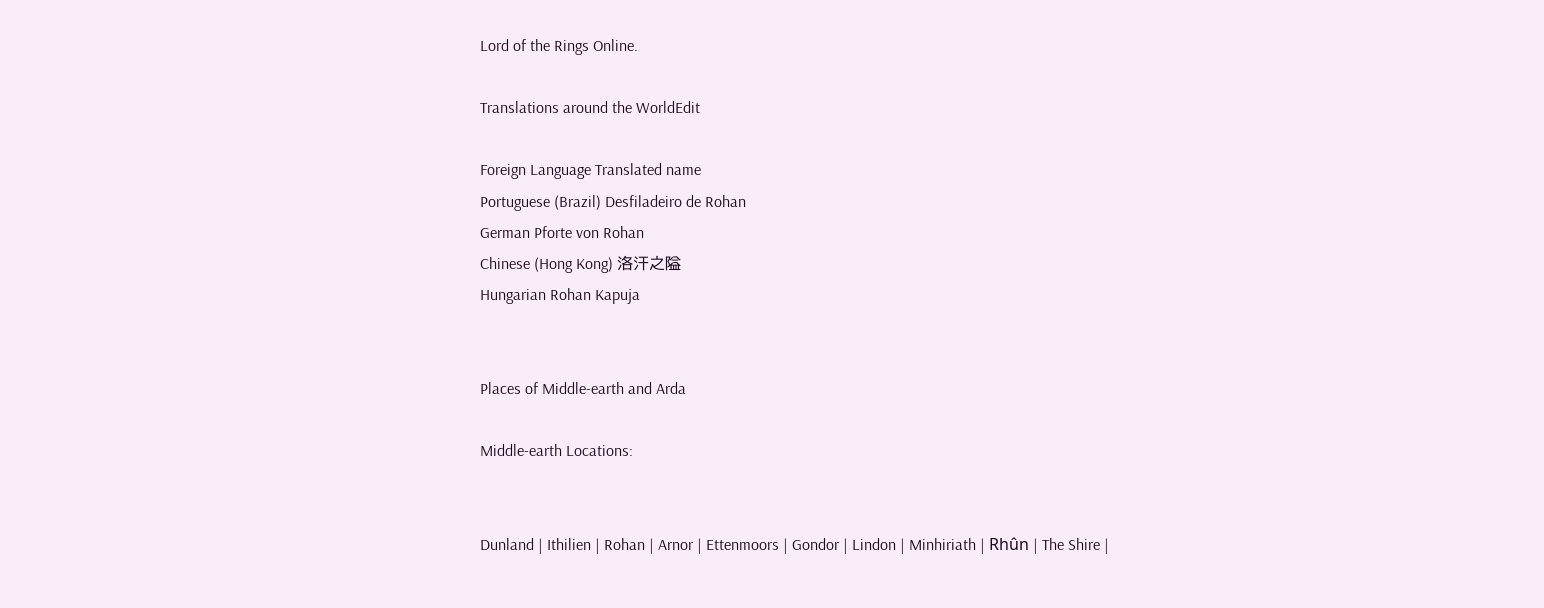Lord of the Rings Online.

Translations around the WorldEdit

Foreign Language Translated name
Portuguese (Brazil) Desfiladeiro de Rohan
German Pforte von Rohan
Chinese (Hong Kong) 洛汗之隘
Hungarian Rohan Kapuja


Places of Middle-earth and Arda

Middle-earth Locations:


Dunland | Ithilien | Rohan | Arnor | Ettenmoors | Gondor | Lindon | Minhiriath | Rhûn | The Shire |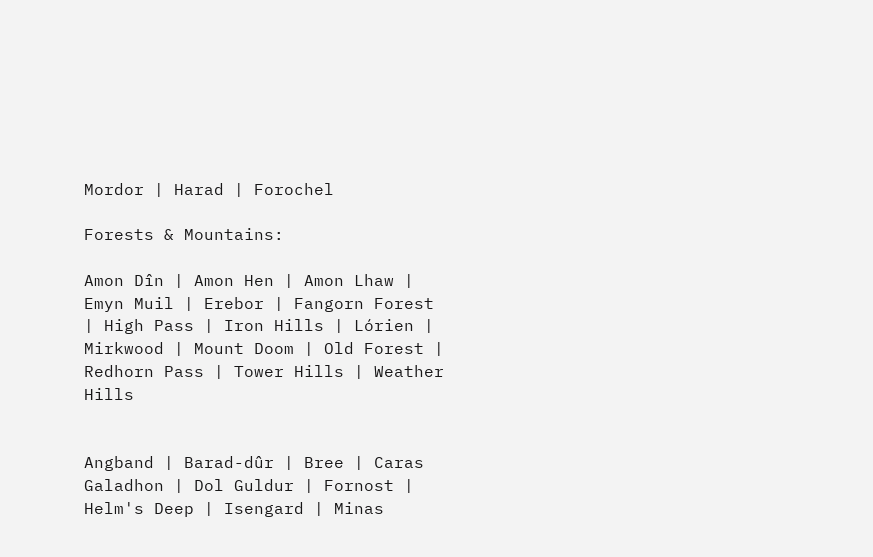Mordor | Harad | Forochel

Forests & Mountains:

Amon Dîn | Amon Hen | Amon Lhaw | Emyn Muil | Erebor | Fangorn Forest | High Pass | Iron Hills | Lórien | Mirkwood | Mount Doom | Old Forest | Redhorn Pass | Tower Hills | Weather Hills


Angband | Barad-dûr | Bree | Caras Galadhon | Dol Guldur | Fornost | Helm's Deep | Isengard | Minas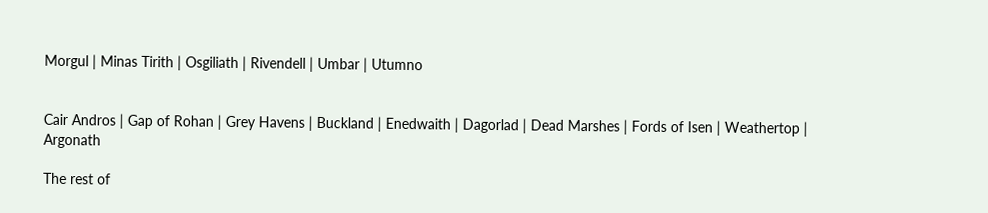Morgul | Minas Tirith | Osgiliath | Rivendell | Umbar | Utumno


Cair Andros | Gap of Rohan | Grey Havens | Buckland | Enedwaith | Dagorlad | Dead Marshes | Fords of Isen | Weathertop | Argonath

The rest of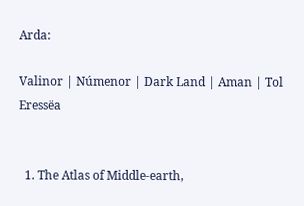Arda:

Valinor | Númenor | Dark Land | Aman | Tol Eressëa


  1. The Atlas of Middle-earth,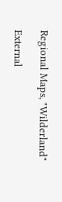Regional Maps, "Wilderland"

External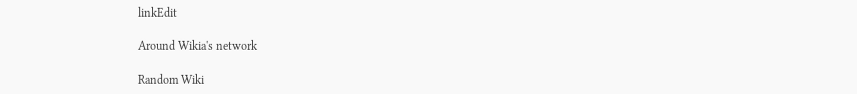linkEdit

Around Wikia's network

Random Wiki